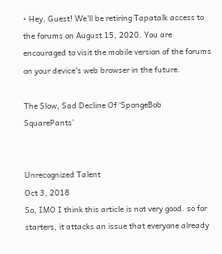• Hey, Guest! We'll be retiring Tapatalk access to the forums on August 15, 2020. You are encouraged to visit the mobile version of the forums on your device's web browser in the future.

The Slow, Sad Decline Of ‘SpongeBob SquarePants’


Unrecognized Talent
Oct 3, 2018
So, IMO I think this article is not very good. so for starters, it attacks an issue that everyone already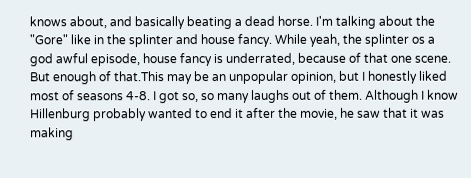knows about, and basically beating a dead horse. I'm talking about the "Gore" like in the splinter and house fancy. While yeah, the splinter os a god awful episode, house fancy is underrated, because of that one scene. But enough of that.This may be an unpopular opinion, but I honestly liked most of seasons 4-8. I got so, so many laughs out of them. Although I know Hillenburg probably wanted to end it after the movie, he saw that it was making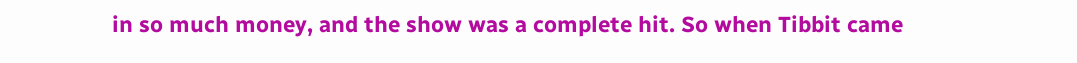in so much money, and the show was a complete hit. So when Tibbit came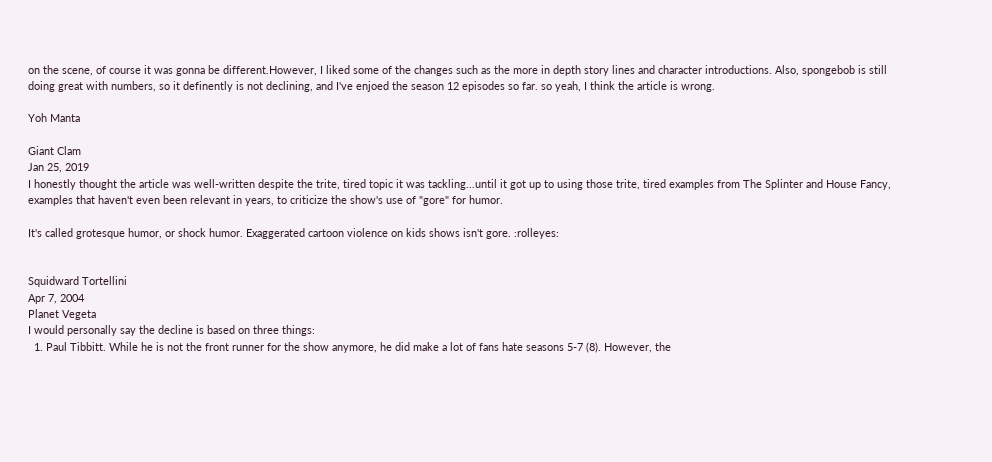on the scene, of course it was gonna be different.However, I liked some of the changes such as the more in depth story lines and character introductions. Also, spongebob is still doing great with numbers, so it definently is not declining, and I've enjoed the season 12 episodes so far. so yeah, I think the article is wrong.

Yoh Manta

Giant Clam
Jan 25, 2019
I honestly thought the article was well-written despite the trite, tired topic it was tackling...until it got up to using those trite, tired examples from The Splinter and House Fancy, examples that haven't even been relevant in years, to criticize the show's use of "gore" for humor.

It's called grotesque humor, or shock humor. Exaggerated cartoon violence on kids shows isn't gore. :rolleyes:


Squidward Tortellini
Apr 7, 2004
Planet Vegeta
I would personally say the decline is based on three things:
  1. Paul Tibbitt. While he is not the front runner for the show anymore, he did make a lot of fans hate seasons 5-7 (8). However, the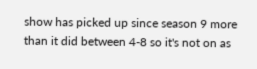show has picked up since season 9 more than it did between 4-8 so it's not on as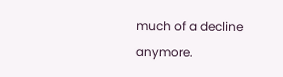much of a decline anymore.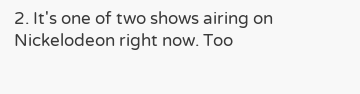2. It's one of two shows airing on Nickelodeon right now. Too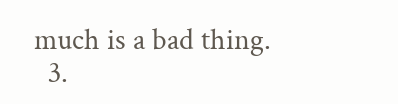much is a bad thing.
  3.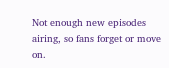Not enough new episodes airing, so fans forget or move on.